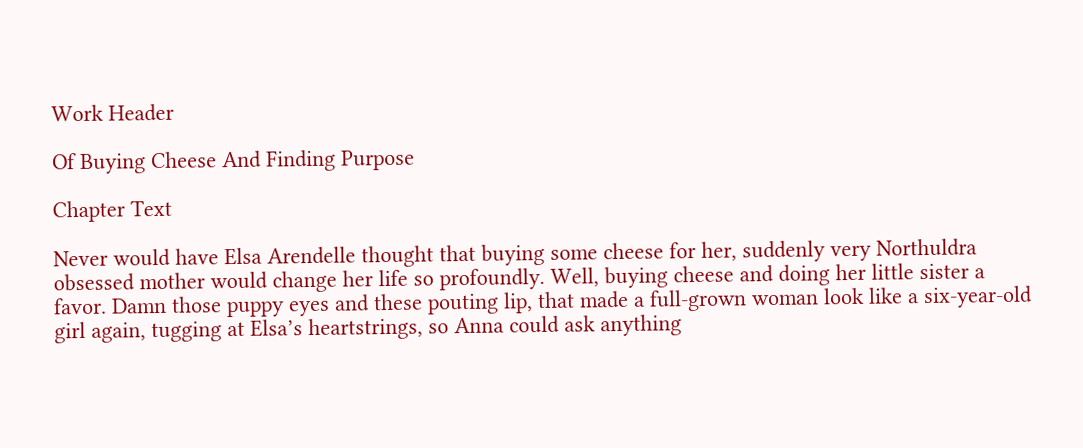Work Header

Of Buying Cheese And Finding Purpose

Chapter Text

Never would have Elsa Arendelle thought that buying some cheese for her, suddenly very Northuldra obsessed mother would change her life so profoundly. Well, buying cheese and doing her little sister a favor. Damn those puppy eyes and these pouting lip, that made a full-grown woman look like a six-year-old girl again, tugging at Elsa’s heartstrings, so Anna could ask anything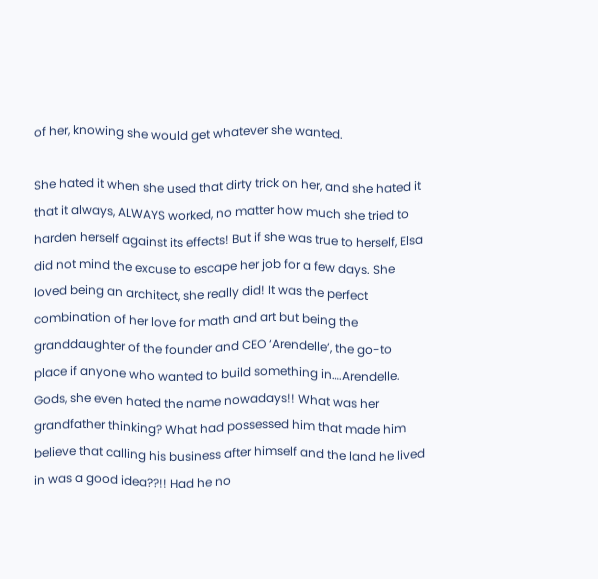of her, knowing she would get whatever she wanted.

She hated it when she used that dirty trick on her, and she hated it that it always, ALWAYS worked, no matter how much she tried to harden herself against its effects! But if she was true to herself, Elsa did not mind the excuse to escape her job for a few days. She loved being an architect, she really did! It was the perfect combination of her love for math and art but being the granddaughter of the founder and CEO ‘Arendelle’, the go-to place if anyone who wanted to build something in….Arendelle. Gods, she even hated the name nowadays!! What was her grandfather thinking? What had possessed him that made him believe that calling his business after himself and the land he lived in was a good idea??!! Had he no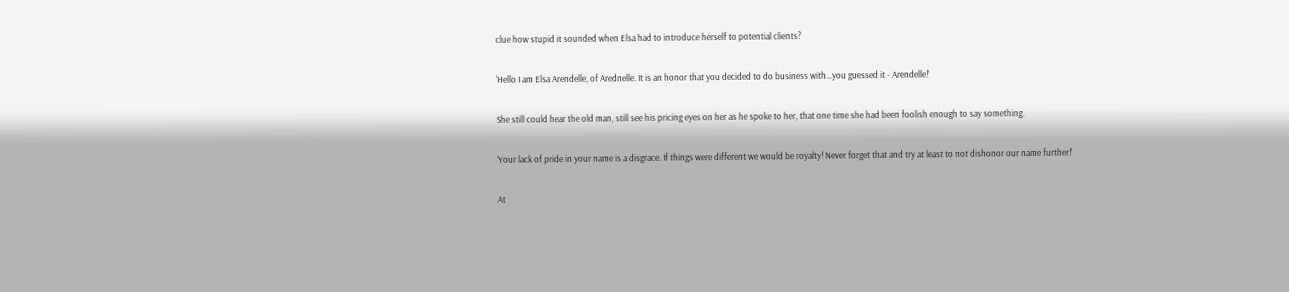clue how stupid it sounded when Elsa had to introduce herself to potential clients?

‘Hello I am Elsa Arendelle, of Arednelle. It is an honor that you decided to do business with…you guessed it - Arendelle!’

She still could hear the old man, still see his pricing eyes on her as he spoke to her, that one time she had been foolish enough to say something.

‘Your lack of pride in your name is a disgrace. If things were different we would be royalty! Never forget that and try at least to not dishonor our name further!’

At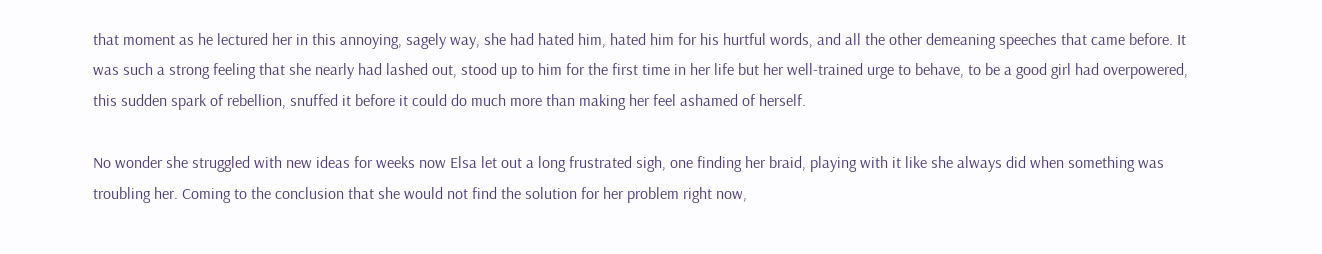that moment as he lectured her in this annoying, sagely way, she had hated him, hated him for his hurtful words, and all the other demeaning speeches that came before. It was such a strong feeling that she nearly had lashed out, stood up to him for the first time in her life but her well-trained urge to behave, to be a good girl had overpowered, this sudden spark of rebellion, snuffed it before it could do much more than making her feel ashamed of herself.

No wonder she struggled with new ideas for weeks now Elsa let out a long frustrated sigh, one finding her braid, playing with it like she always did when something was troubling her. Coming to the conclusion that she would not find the solution for her problem right now,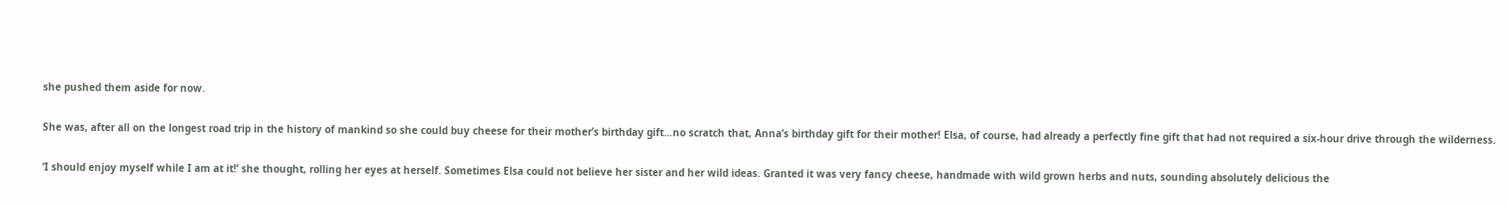she pushed them aside for now.

She was, after all on the longest road trip in the history of mankind so she could buy cheese for their mother’s birthday gift…no scratch that, Anna’s birthday gift for their mother! Elsa, of course, had already a perfectly fine gift that had not required a six-hour drive through the wilderness.

‘I should enjoy myself while I am at it!’ she thought, rolling her eyes at herself. Sometimes Elsa could not believe her sister and her wild ideas. Granted it was very fancy cheese, handmade with wild grown herbs and nuts, sounding absolutely delicious the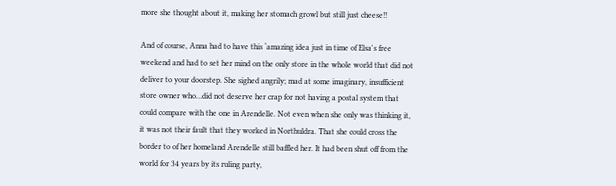more she thought about it, making her stomach growl but still just cheese!!

And of course, Anna had to have this ‘amazing idea just in time of Elsa's free weekend and had to set her mind on the only store in the whole world that did not deliver to your doorstep. She sighed angrily; mad at some imaginary, insufficient store owner who…did not deserve her crap for not having a postal system that could compare with the one in Arendelle. Not even when she only was thinking it, it was not their fault that they worked in Northuldra. That she could cross the border to of her homeland Arendelle still baffled her. It had been shut off from the world for 34 years by its ruling party,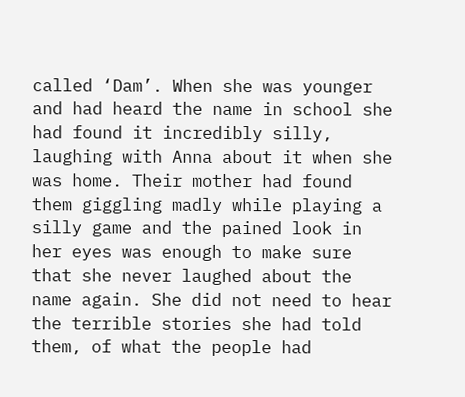called ‘Dam’. When she was younger and had heard the name in school she had found it incredibly silly, laughing with Anna about it when she was home. Their mother had found them giggling madly while playing a silly game and the pained look in her eyes was enough to make sure that she never laughed about the name again. She did not need to hear the terrible stories she had told them, of what the people had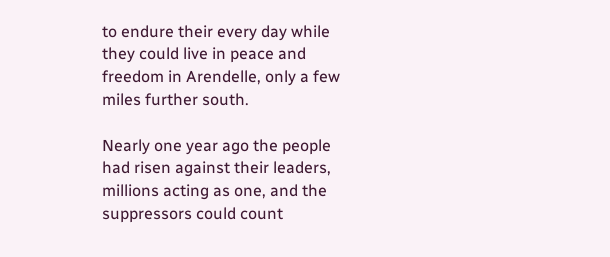to endure their every day while they could live in peace and freedom in Arendelle, only a few miles further south.

Nearly one year ago the people had risen against their leaders, millions acting as one, and the suppressors could count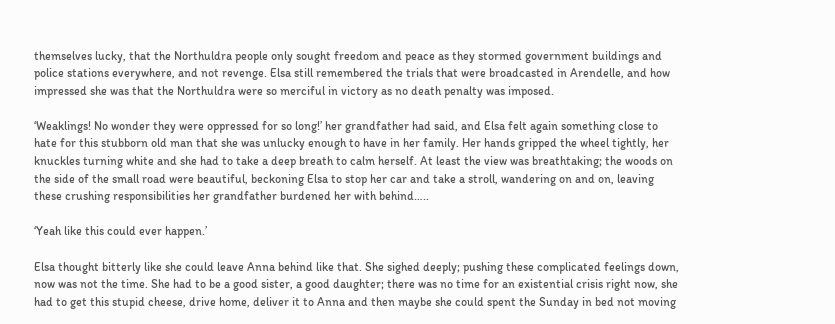themselves lucky, that the Northuldra people only sought freedom and peace as they stormed government buildings and police stations everywhere, and not revenge. Elsa still remembered the trials that were broadcasted in Arendelle, and how impressed she was that the Northuldra were so merciful in victory as no death penalty was imposed.

‘Weaklings! No wonder they were oppressed for so long!’ her grandfather had said, and Elsa felt again something close to hate for this stubborn old man that she was unlucky enough to have in her family. Her hands gripped the wheel tightly, her knuckles turning white and she had to take a deep breath to calm herself. At least the view was breathtaking; the woods on the side of the small road were beautiful, beckoning Elsa to stop her car and take a stroll, wandering on and on, leaving these crushing responsibilities her grandfather burdened her with behind…..

‘Yeah like this could ever happen.’

Elsa thought bitterly like she could leave Anna behind like that. She sighed deeply; pushing these complicated feelings down, now was not the time. She had to be a good sister, a good daughter; there was no time for an existential crisis right now, she had to get this stupid cheese, drive home, deliver it to Anna and then maybe she could spent the Sunday in bed not moving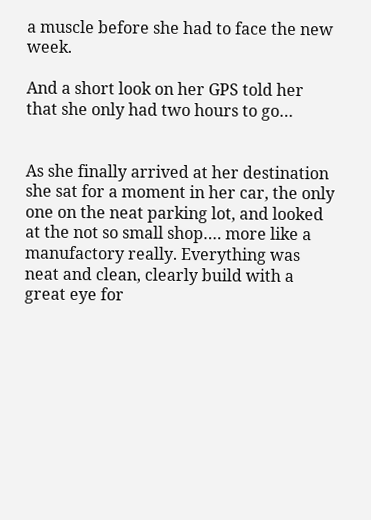a muscle before she had to face the new week.

And a short look on her GPS told her that she only had two hours to go…


As she finally arrived at her destination she sat for a moment in her car, the only one on the neat parking lot, and looked at the not so small shop…. more like a manufactory really. Everything was neat and clean, clearly build with a great eye for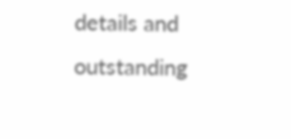details and outstanding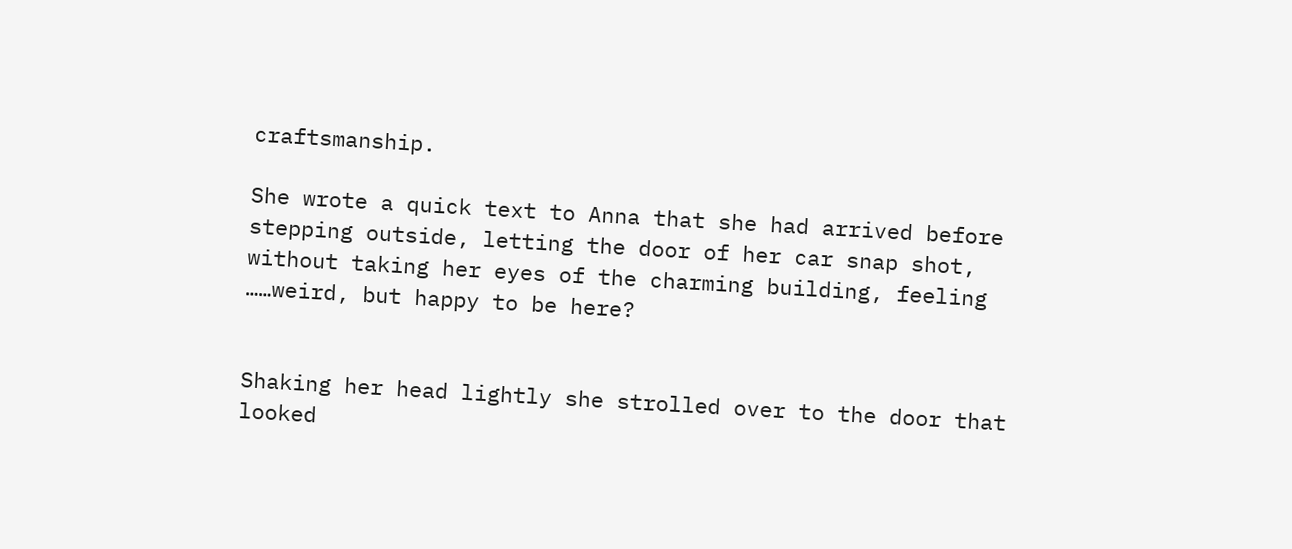craftsmanship.

She wrote a quick text to Anna that she had arrived before stepping outside, letting the door of her car snap shot, without taking her eyes of the charming building, feeling ……weird, but happy to be here?


Shaking her head lightly she strolled over to the door that looked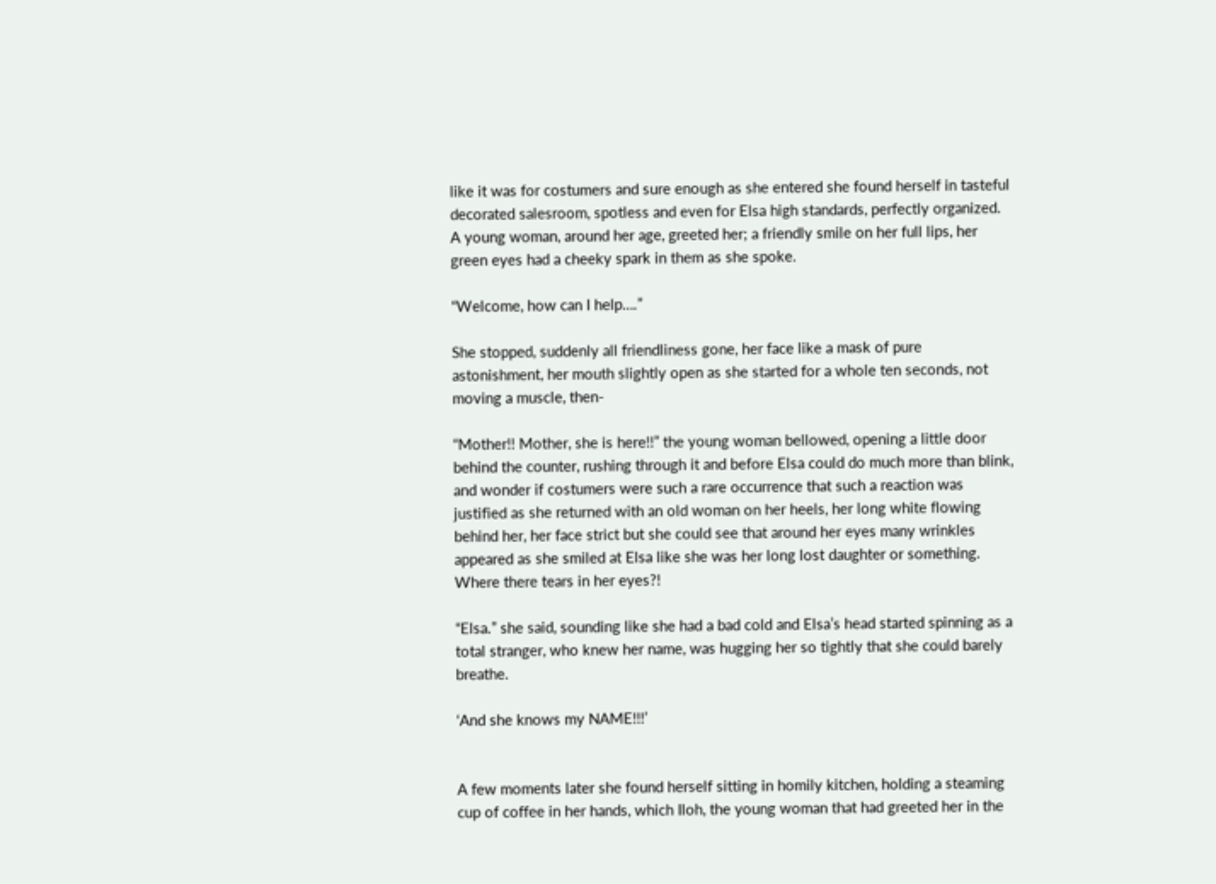like it was for costumers and sure enough as she entered she found herself in tasteful decorated salesroom, spotless and even for Elsa high standards, perfectly organized. A young woman, around her age, greeted her; a friendly smile on her full lips, her green eyes had a cheeky spark in them as she spoke.

“Welcome, how can I help….”

She stopped, suddenly all friendliness gone, her face like a mask of pure astonishment, her mouth slightly open as she started for a whole ten seconds, not moving a muscle, then-

“Mother!! Mother, she is here!!” the young woman bellowed, opening a little door behind the counter, rushing through it and before Elsa could do much more than blink, and wonder if costumers were such a rare occurrence that such a reaction was justified as she returned with an old woman on her heels, her long white flowing behind her, her face strict but she could see that around her eyes many wrinkles appeared as she smiled at Elsa like she was her long lost daughter or something. Where there tears in her eyes?!

“Elsa.” she said, sounding like she had a bad cold and Elsa’s head started spinning as a total stranger, who knew her name, was hugging her so tightly that she could barely breathe.

‘And she knows my NAME!!!’


A few moments later she found herself sitting in homily kitchen, holding a steaming cup of coffee in her hands, which Iloh, the young woman that had greeted her in the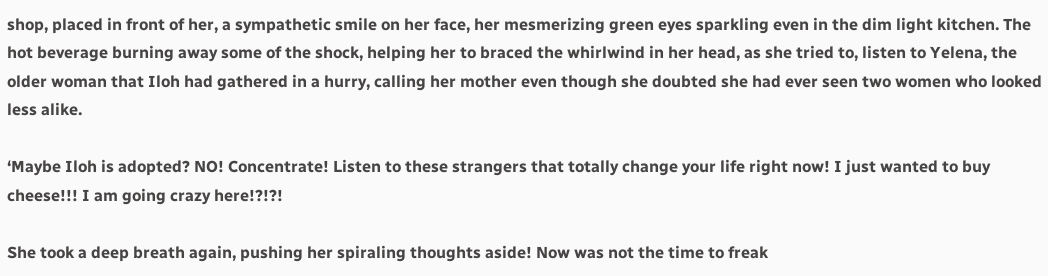shop, placed in front of her, a sympathetic smile on her face, her mesmerizing green eyes sparkling even in the dim light kitchen. The hot beverage burning away some of the shock, helping her to braced the whirlwind in her head, as she tried to, listen to Yelena, the older woman that Iloh had gathered in a hurry, calling her mother even though she doubted she had ever seen two women who looked less alike.

‘Maybe Iloh is adopted? NO! Concentrate! Listen to these strangers that totally change your life right now! I just wanted to buy cheese!!! I am going crazy here!?!?!

She took a deep breath again, pushing her spiraling thoughts aside! Now was not the time to freak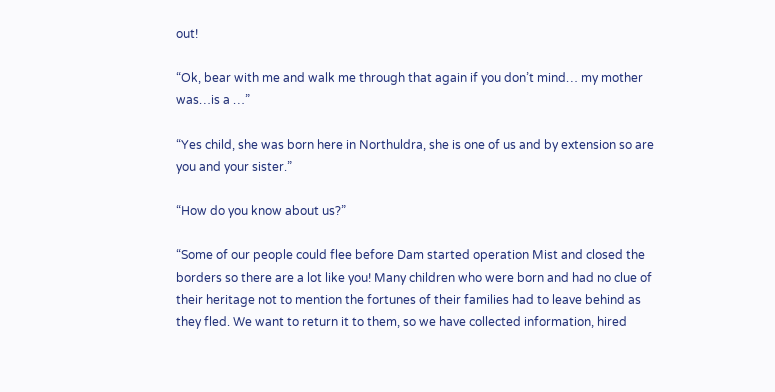out!

“Ok, bear with me and walk me through that again if you don’t mind… my mother was…is a …”

“Yes child, she was born here in Northuldra, she is one of us and by extension so are you and your sister.”

“How do you know about us?”

“Some of our people could flee before Dam started operation Mist and closed the borders so there are a lot like you! Many children who were born and had no clue of their heritage not to mention the fortunes of their families had to leave behind as they fled. We want to return it to them, so we have collected information, hired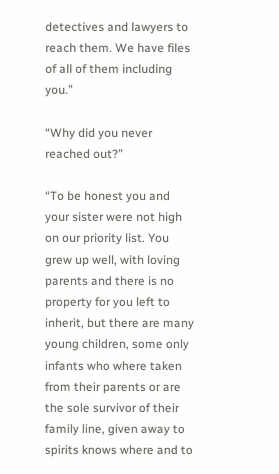detectives and lawyers to reach them. We have files of all of them including you.”

“Why did you never reached out?”

“To be honest you and your sister were not high on our priority list. You grew up well, with loving parents and there is no property for you left to inherit, but there are many young children, some only infants who where taken from their parents or are the sole survivor of their family line, given away to spirits knows where and to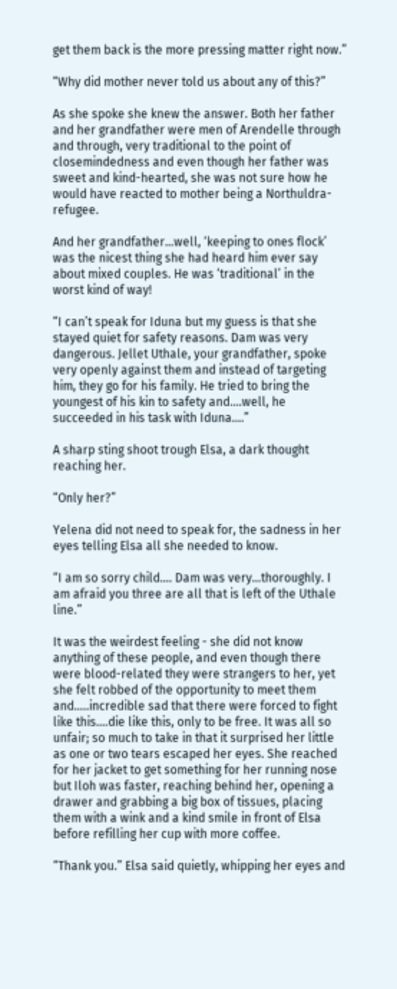get them back is the more pressing matter right now.”

“Why did mother never told us about any of this?”

As she spoke she knew the answer. Both her father and her grandfather were men of Arendelle through and through, very traditional to the point of closemindedness and even though her father was sweet and kind-hearted, she was not sure how he would have reacted to mother being a Northuldra-refugee.

And her grandfather…well, ‘keeping to ones flock’ was the nicest thing she had heard him ever say about mixed couples. He was ‘traditional’ in the worst kind of way!

“I can’t speak for Iduna but my guess is that she stayed quiet for safety reasons. Dam was very dangerous. Jellet Uthale, your grandfather, spoke very openly against them and instead of targeting him, they go for his family. He tried to bring the youngest of his kin to safety and….well, he succeeded in his task with Iduna….”

A sharp sting shoot trough Elsa, a dark thought reaching her.

“Only her?”

Yelena did not need to speak for, the sadness in her eyes telling Elsa all she needed to know.

“I am so sorry child…. Dam was very…thoroughly. I am afraid you three are all that is left of the Uthale line.”

It was the weirdest feeling - she did not know anything of these people, and even though there were blood-related they were strangers to her, yet she felt robbed of the opportunity to meet them and…..incredible sad that there were forced to fight like this….die like this, only to be free. It was all so unfair; so much to take in that it surprised her little as one or two tears escaped her eyes. She reached for her jacket to get something for her running nose but Iloh was faster, reaching behind her, opening a drawer and grabbing a big box of tissues, placing them with a wink and a kind smile in front of Elsa before refilling her cup with more coffee.

“Thank you.” Elsa said quietly, whipping her eyes and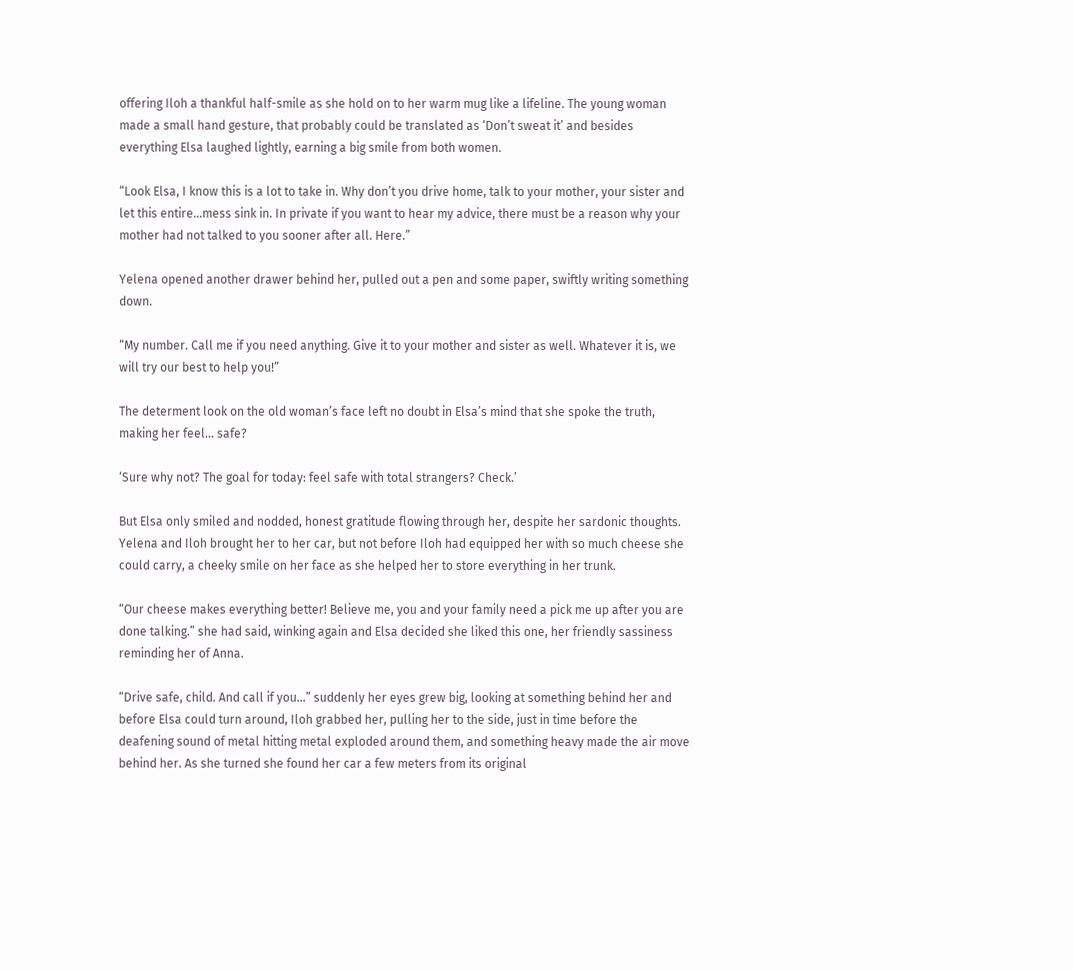offering Iloh a thankful half-smile as she hold on to her warm mug like a lifeline. The young woman made a small hand gesture, that probably could be translated as ‘Don’t sweat it’ and besides everything Elsa laughed lightly, earning a big smile from both women.

“Look Elsa, I know this is a lot to take in. Why don’t you drive home, talk to your mother, your sister and let this entire…mess sink in. In private if you want to hear my advice, there must be a reason why your mother had not talked to you sooner after all. Here.”

Yelena opened another drawer behind her, pulled out a pen and some paper, swiftly writing something down.

“My number. Call me if you need anything. Give it to your mother and sister as well. Whatever it is, we will try our best to help you!”

The determent look on the old woman’s face left no doubt in Elsa’s mind that she spoke the truth, making her feel… safe?

‘Sure why not? The goal for today: feel safe with total strangers? Check.’

But Elsa only smiled and nodded, honest gratitude flowing through her, despite her sardonic thoughts. Yelena and Iloh brought her to her car, but not before Iloh had equipped her with so much cheese she could carry, a cheeky smile on her face as she helped her to store everything in her trunk.

“Our cheese makes everything better! Believe me, you and your family need a pick me up after you are done talking.” she had said, winking again and Elsa decided she liked this one, her friendly sassiness reminding her of Anna.

“Drive safe, child. And call if you…” suddenly her eyes grew big, looking at something behind her and before Elsa could turn around, Iloh grabbed her, pulling her to the side, just in time before the deafening sound of metal hitting metal exploded around them, and something heavy made the air move behind her. As she turned she found her car a few meters from its original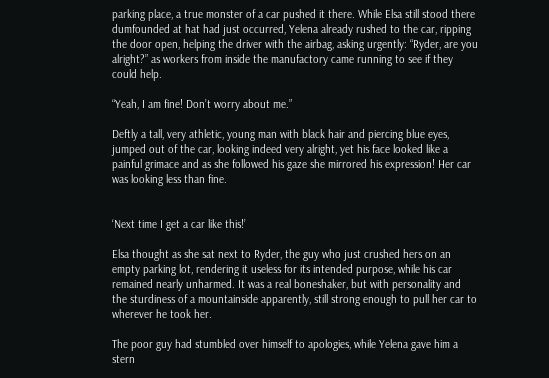parking place, a true monster of a car pushed it there. While Elsa still stood there dumfounded at hat had just occurred, Yelena already rushed to the car, ripping the door open, helping the driver with the airbag, asking urgently: “Ryder, are you alright?” as workers from inside the manufactory came running to see if they could help.

“Yeah, I am fine! Don’t worry about me.”

Deftly a tall, very athletic, young man with black hair and piercing blue eyes, jumped out of the car, looking indeed very alright, yet his face looked like a painful grimace and as she followed his gaze she mirrored his expression! Her car was looking less than fine.


‘Next time I get a car like this!’

Elsa thought as she sat next to Ryder, the guy who just crushed hers on an empty parking lot, rendering it useless for its intended purpose, while his car remained nearly unharmed. It was a real boneshaker, but with personality and the sturdiness of a mountainside apparently, still strong enough to pull her car to wherever he took her.

The poor guy had stumbled over himself to apologies, while Yelena gave him a stern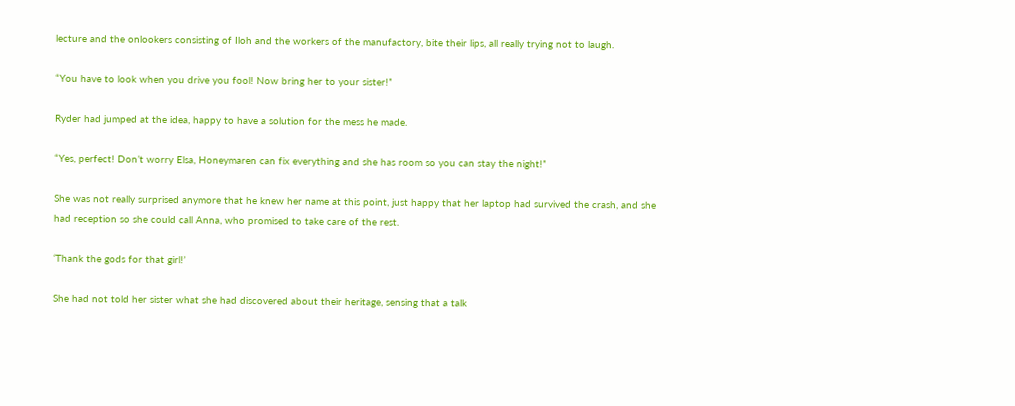lecture and the onlookers consisting of Iloh and the workers of the manufactory, bite their lips, all really trying not to laugh.

“You have to look when you drive you fool! Now bring her to your sister!”

Ryder had jumped at the idea, happy to have a solution for the mess he made.

“Yes, perfect! Don’t worry Elsa, Honeymaren can fix everything and she has room so you can stay the night!”

She was not really surprised anymore that he knew her name at this point, just happy that her laptop had survived the crash, and she had reception so she could call Anna, who promised to take care of the rest.

‘Thank the gods for that girl!’

She had not told her sister what she had discovered about their heritage, sensing that a talk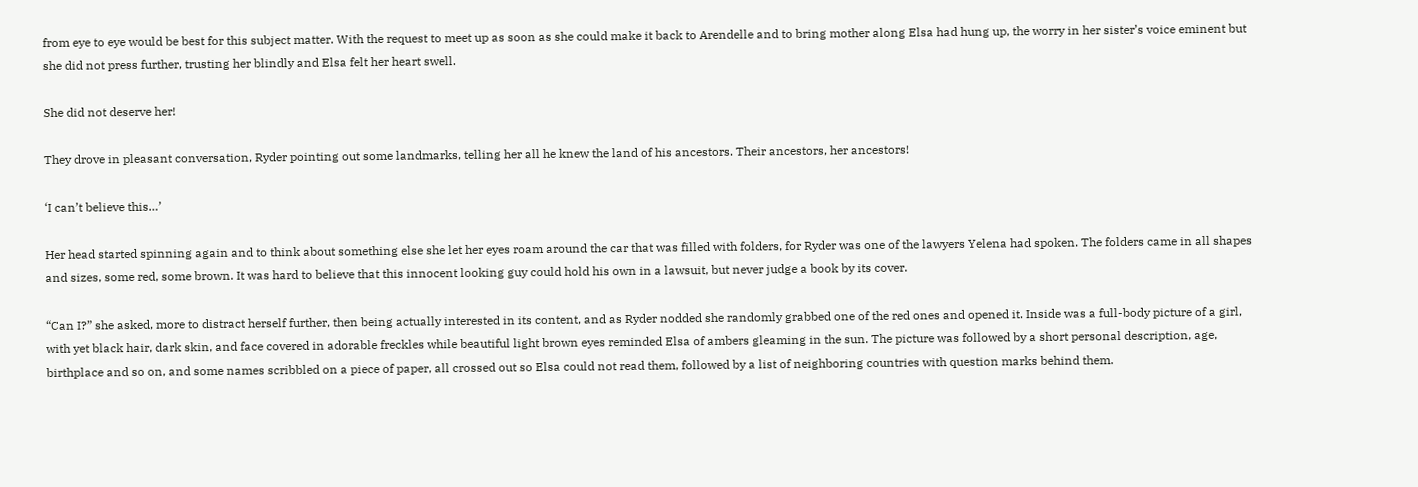from eye to eye would be best for this subject matter. With the request to meet up as soon as she could make it back to Arendelle and to bring mother along Elsa had hung up, the worry in her sister’s voice eminent but she did not press further, trusting her blindly and Elsa felt her heart swell.

She did not deserve her!

They drove in pleasant conversation, Ryder pointing out some landmarks, telling her all he knew the land of his ancestors. Their ancestors, her ancestors!

‘I can’t believe this…’

Her head started spinning again and to think about something else she let her eyes roam around the car that was filled with folders, for Ryder was one of the lawyers Yelena had spoken. The folders came in all shapes and sizes, some red, some brown. It was hard to believe that this innocent looking guy could hold his own in a lawsuit, but never judge a book by its cover.

“Can I?” she asked, more to distract herself further, then being actually interested in its content, and as Ryder nodded she randomly grabbed one of the red ones and opened it. Inside was a full-body picture of a girl, with yet black hair, dark skin, and face covered in adorable freckles while beautiful light brown eyes reminded Elsa of ambers gleaming in the sun. The picture was followed by a short personal description, age, birthplace and so on, and some names scribbled on a piece of paper, all crossed out so Elsa could not read them, followed by a list of neighboring countries with question marks behind them.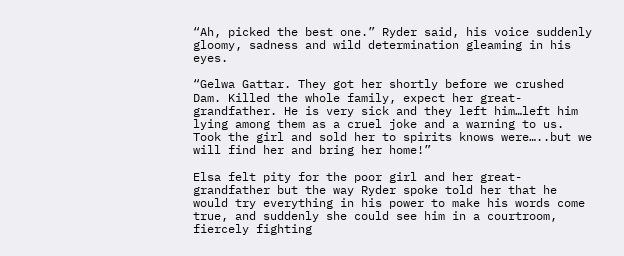“Ah, picked the best one.” Ryder said, his voice suddenly gloomy, sadness and wild determination gleaming in his eyes.

“Gelwa Gattar. They got her shortly before we crushed Dam. Killed the whole family, expect her great-grandfather. He is very sick and they left him…left him lying among them as a cruel joke and a warning to us. Took the girl and sold her to spirits knows were…..but we will find her and bring her home!”

Elsa felt pity for the poor girl and her great-grandfather but the way Ryder spoke told her that he would try everything in his power to make his words come true, and suddenly she could see him in a courtroom, fiercely fighting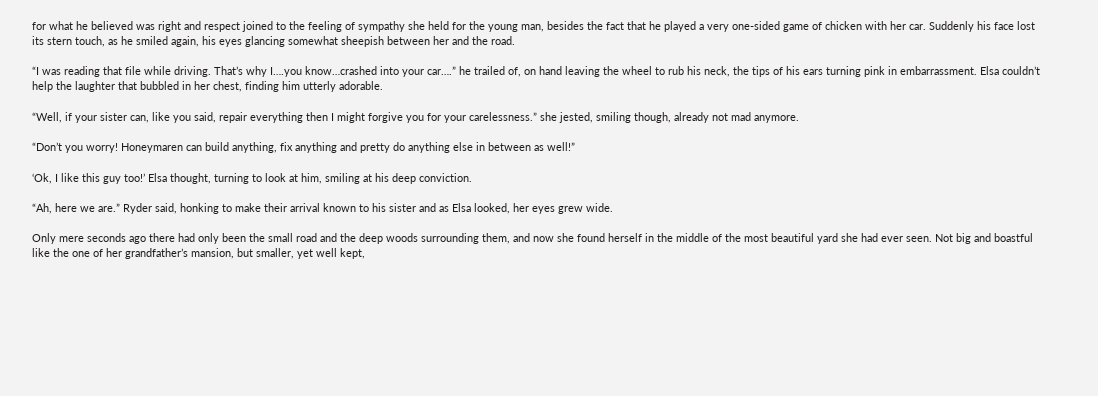for what he believed was right and respect joined to the feeling of sympathy she held for the young man, besides the fact that he played a very one-sided game of chicken with her car. Suddenly his face lost its stern touch, as he smiled again, his eyes glancing somewhat sheepish between her and the road.

“I was reading that file while driving. That’s why I….you know…crashed into your car….” he trailed of, on hand leaving the wheel to rub his neck, the tips of his ears turning pink in embarrassment. Elsa couldn’t help the laughter that bubbled in her chest, finding him utterly adorable.

“Well, if your sister can, like you said, repair everything then I might forgive you for your carelessness.” she jested, smiling though, already not mad anymore.

“Don’t you worry! Honeymaren can build anything, fix anything and pretty do anything else in between as well!”

‘Ok, I like this guy too!’ Elsa thought, turning to look at him, smiling at his deep conviction.

“Ah, here we are.” Ryder said, honking to make their arrival known to his sister and as Elsa looked, her eyes grew wide.

Only mere seconds ago there had only been the small road and the deep woods surrounding them, and now she found herself in the middle of the most beautiful yard she had ever seen. Not big and boastful like the one of her grandfather’s mansion, but smaller, yet well kept,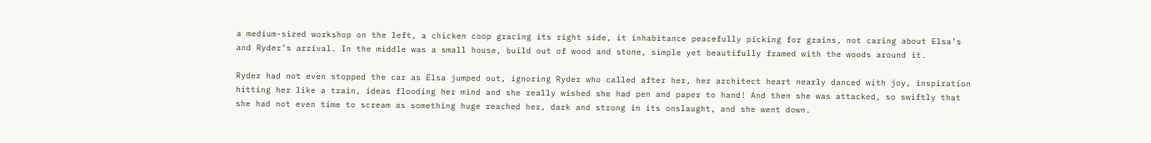a medium-sized workshop on the left, a chicken coop gracing its right side, it inhabitance peacefully picking for grains, not caring about Elsa’s and Ryder’s arrival. In the middle was a small house, build out of wood and stone, simple yet beautifully framed with the woods around it.

Ryder had not even stopped the car as Elsa jumped out, ignoring Ryder who called after her, her architect heart nearly danced with joy, inspiration hitting her like a train, ideas flooding her mind and she really wished she had pen and paper to hand! And then she was attacked, so swiftly that she had not even time to scream as something huge reached her, dark and strong in its onslaught, and she went down.